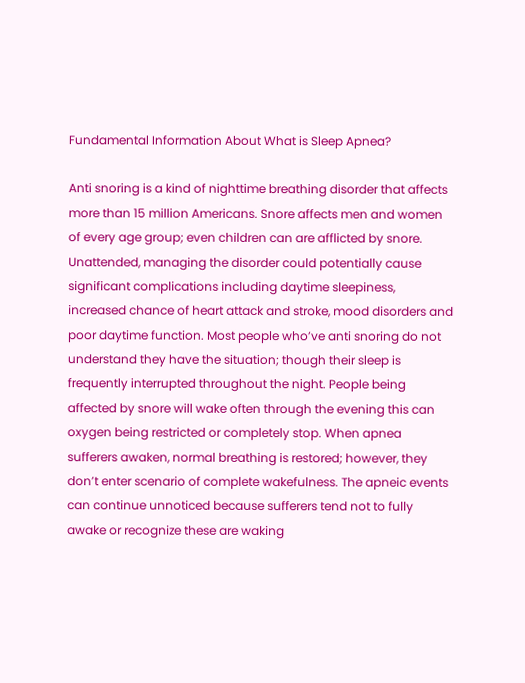Fundamental Information About What is Sleep Apnea?

Anti snoring is a kind of nighttime breathing disorder that affects more than 15 million Americans. Snore affects men and women of every age group; even children can are afflicted by snore. Unattended, managing the disorder could potentially cause significant complications including daytime sleepiness, increased chance of heart attack and stroke, mood disorders and poor daytime function. Most people who’ve anti snoring do not understand they have the situation; though their sleep is frequently interrupted throughout the night. People being affected by snore will wake often through the evening this can oxygen being restricted or completely stop. When apnea sufferers awaken, normal breathing is restored; however, they don’t enter scenario of complete wakefulness. The apneic events can continue unnoticed because sufferers tend not to fully awake or recognize these are waking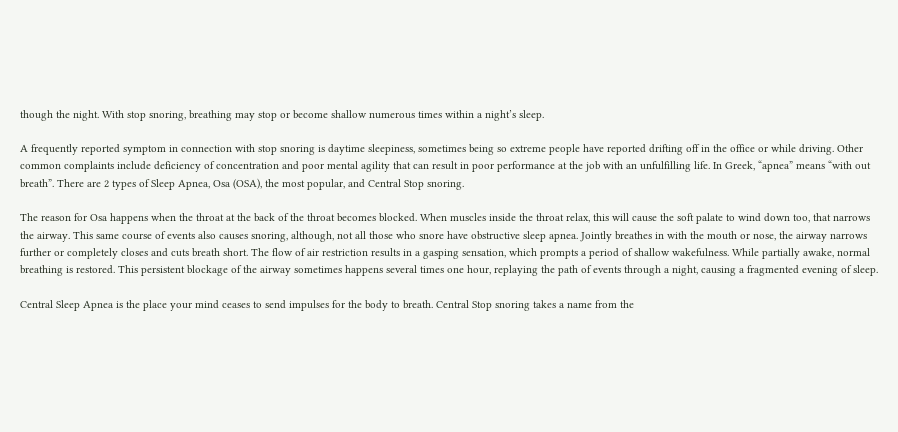though the night. With stop snoring, breathing may stop or become shallow numerous times within a night’s sleep.

A frequently reported symptom in connection with stop snoring is daytime sleepiness, sometimes being so extreme people have reported drifting off in the office or while driving. Other common complaints include deficiency of concentration and poor mental agility that can result in poor performance at the job with an unfulfilling life. In Greek, “apnea” means “with out breath”. There are 2 types of Sleep Apnea, Osa (OSA), the most popular, and Central Stop snoring.

The reason for Osa happens when the throat at the back of the throat becomes blocked. When muscles inside the throat relax, this will cause the soft palate to wind down too, that narrows the airway. This same course of events also causes snoring, although, not all those who snore have obstructive sleep apnea. Jointly breathes in with the mouth or nose, the airway narrows further or completely closes and cuts breath short. The flow of air restriction results in a gasping sensation, which prompts a period of shallow wakefulness. While partially awake, normal breathing is restored. This persistent blockage of the airway sometimes happens several times one hour, replaying the path of events through a night, causing a fragmented evening of sleep.

Central Sleep Apnea is the place your mind ceases to send impulses for the body to breath. Central Stop snoring takes a name from the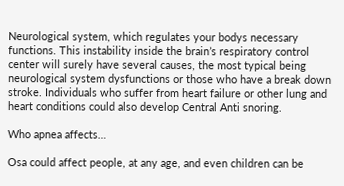Neurological system, which regulates your bodys necessary functions. This instability inside the brain’s respiratory control center will surely have several causes, the most typical being neurological system dysfunctions or those who have a break down stroke. Individuals who suffer from heart failure or other lung and heart conditions could also develop Central Anti snoring.

Who apnea affects…

Osa could affect people, at any age, and even children can be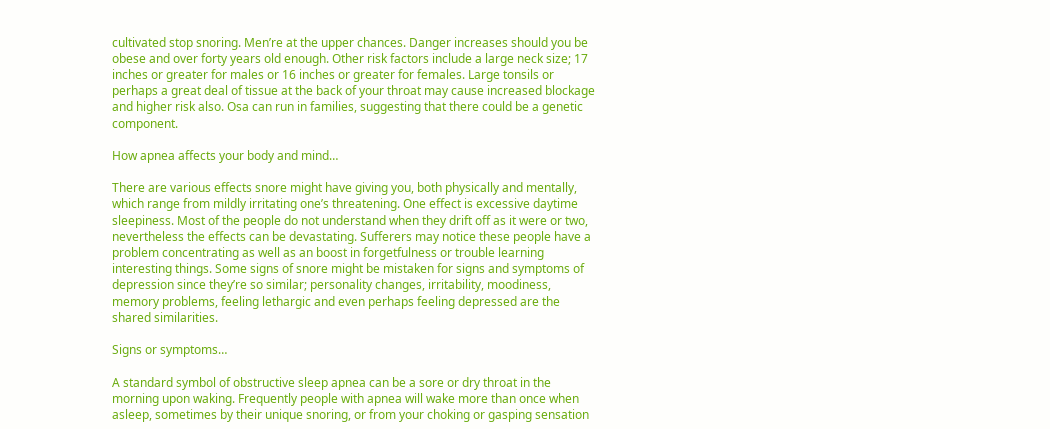cultivated stop snoring. Men’re at the upper chances. Danger increases should you be obese and over forty years old enough. Other risk factors include a large neck size; 17 inches or greater for males or 16 inches or greater for females. Large tonsils or perhaps a great deal of tissue at the back of your throat may cause increased blockage and higher risk also. Osa can run in families, suggesting that there could be a genetic component.

How apnea affects your body and mind…

There are various effects snore might have giving you, both physically and mentally, which range from mildly irritating one’s threatening. One effect is excessive daytime sleepiness. Most of the people do not understand when they drift off as it were or two, nevertheless the effects can be devastating. Sufferers may notice these people have a problem concentrating as well as an boost in forgetfulness or trouble learning interesting things. Some signs of snore might be mistaken for signs and symptoms of depression since they’re so similar; personality changes, irritability, moodiness, memory problems, feeling lethargic and even perhaps feeling depressed are the shared similarities.

Signs or symptoms…

A standard symbol of obstructive sleep apnea can be a sore or dry throat in the morning upon waking. Frequently people with apnea will wake more than once when asleep, sometimes by their unique snoring, or from your choking or gasping sensation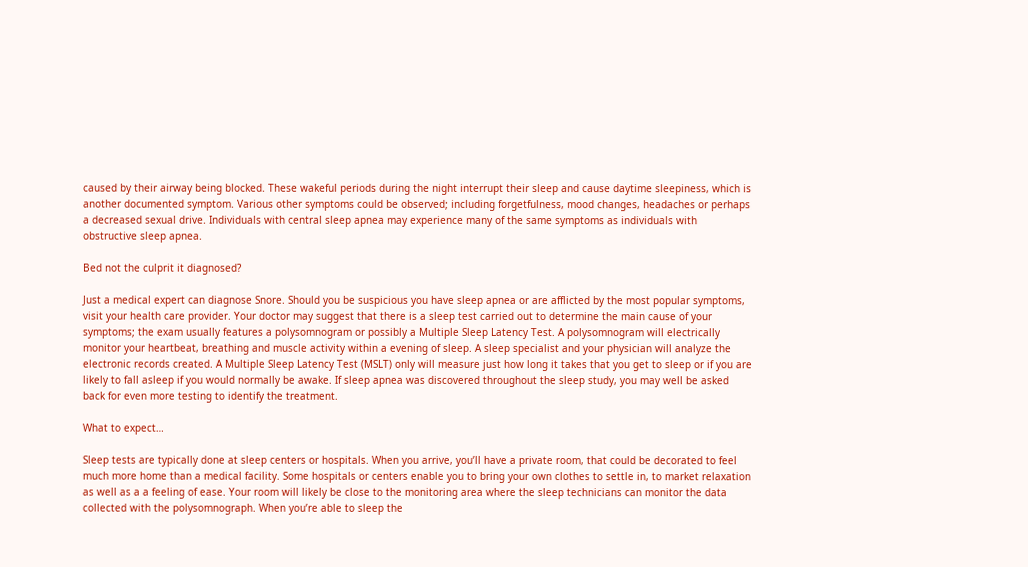caused by their airway being blocked. These wakeful periods during the night interrupt their sleep and cause daytime sleepiness, which is another documented symptom. Various other symptoms could be observed; including forgetfulness, mood changes, headaches or perhaps a decreased sexual drive. Individuals with central sleep apnea may experience many of the same symptoms as individuals with obstructive sleep apnea.

Bed not the culprit it diagnosed?

Just a medical expert can diagnose Snore. Should you be suspicious you have sleep apnea or are afflicted by the most popular symptoms, visit your health care provider. Your doctor may suggest that there is a sleep test carried out to determine the main cause of your symptoms; the exam usually features a polysomnogram or possibly a Multiple Sleep Latency Test. A polysomnogram will electrically monitor your heartbeat, breathing and muscle activity within a evening of sleep. A sleep specialist and your physician will analyze the electronic records created. A Multiple Sleep Latency Test (MSLT) only will measure just how long it takes that you get to sleep or if you are likely to fall asleep if you would normally be awake. If sleep apnea was discovered throughout the sleep study, you may well be asked back for even more testing to identify the treatment.

What to expect…

Sleep tests are typically done at sleep centers or hospitals. When you arrive, you’ll have a private room, that could be decorated to feel much more home than a medical facility. Some hospitals or centers enable you to bring your own clothes to settle in, to market relaxation as well as a a feeling of ease. Your room will likely be close to the monitoring area where the sleep technicians can monitor the data collected with the polysomnograph. When you’re able to sleep the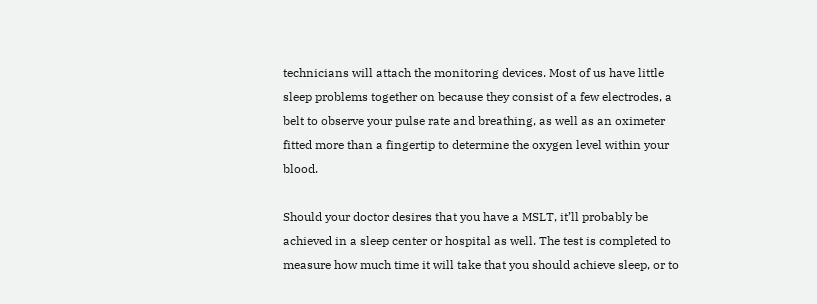technicians will attach the monitoring devices. Most of us have little sleep problems together on because they consist of a few electrodes, a belt to observe your pulse rate and breathing, as well as an oximeter fitted more than a fingertip to determine the oxygen level within your blood.

Should your doctor desires that you have a MSLT, it’ll probably be achieved in a sleep center or hospital as well. The test is completed to measure how much time it will take that you should achieve sleep, or to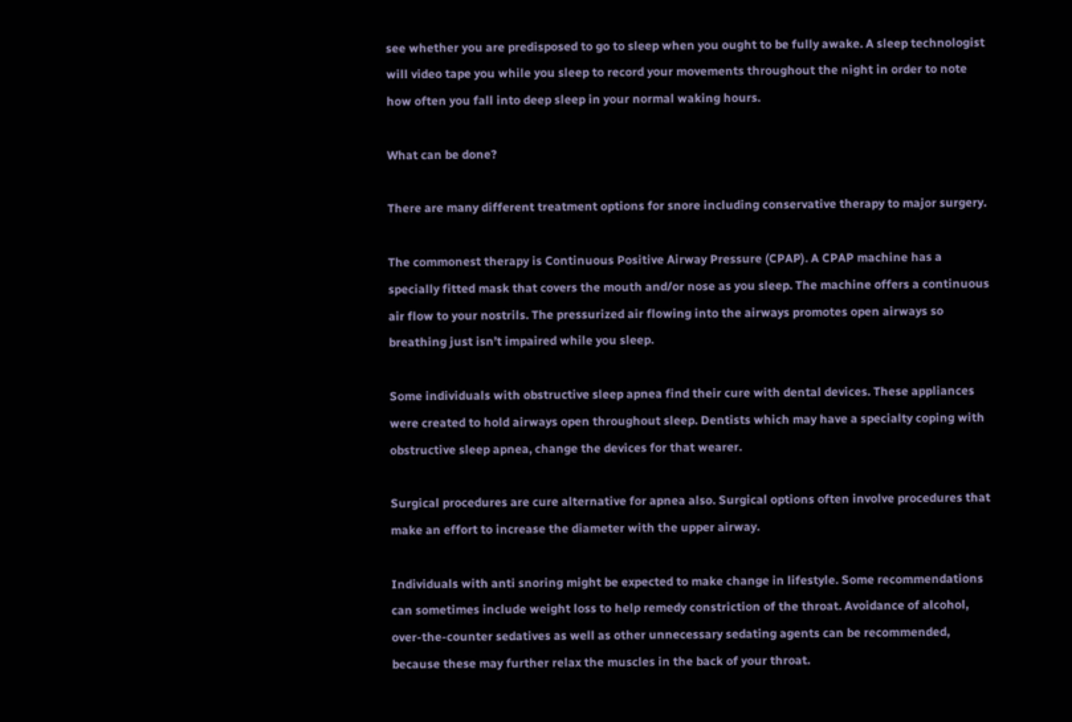see whether you are predisposed to go to sleep when you ought to be fully awake. A sleep technologist will video tape you while you sleep to record your movements throughout the night in order to note how often you fall into deep sleep in your normal waking hours.

What can be done?

There are many different treatment options for snore including conservative therapy to major surgery.

The commonest therapy is Continuous Positive Airway Pressure (CPAP). A CPAP machine has a specially fitted mask that covers the mouth and/or nose as you sleep. The machine offers a continuous air flow to your nostrils. The pressurized air flowing into the airways promotes open airways so breathing just isn’t impaired while you sleep.

Some individuals with obstructive sleep apnea find their cure with dental devices. These appliances were created to hold airways open throughout sleep. Dentists which may have a specialty coping with obstructive sleep apnea, change the devices for that wearer.

Surgical procedures are cure alternative for apnea also. Surgical options often involve procedures that make an effort to increase the diameter with the upper airway.

Individuals with anti snoring might be expected to make change in lifestyle. Some recommendations can sometimes include weight loss to help remedy constriction of the throat. Avoidance of alcohol, over-the-counter sedatives as well as other unnecessary sedating agents can be recommended, because these may further relax the muscles in the back of your throat.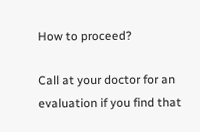How to proceed?

Call at your doctor for an evaluation if you find that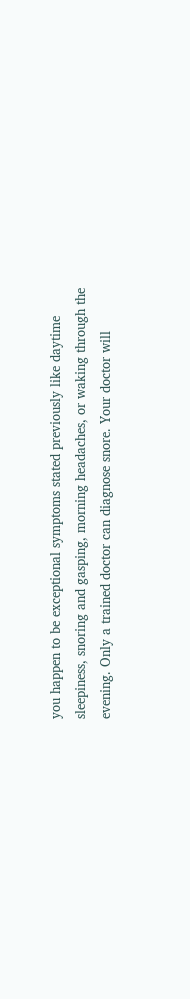you happen to be exceptional symptoms stated previously like daytime sleepiness, snoring and gasping, morning headaches, or waking through the evening. Only a trained doctor can diagnose snore. Your doctor will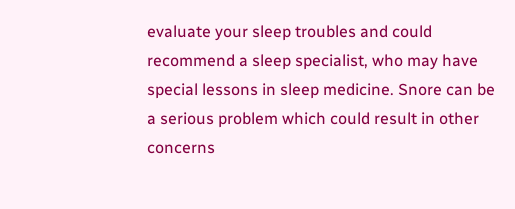evaluate your sleep troubles and could recommend a sleep specialist, who may have special lessons in sleep medicine. Snore can be a serious problem which could result in other concerns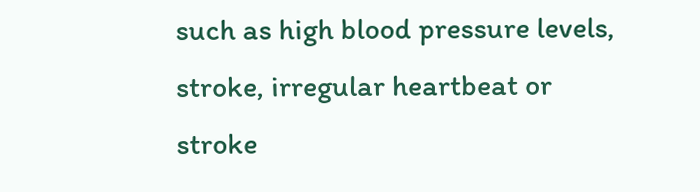such as high blood pressure levels, stroke, irregular heartbeat or stroke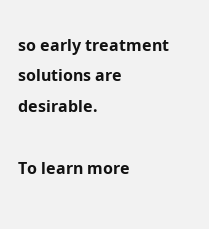so early treatment solutions are desirable.

To learn more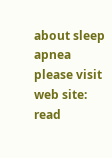about sleep apnea please visit web site: read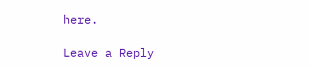here.

Leave a Reply